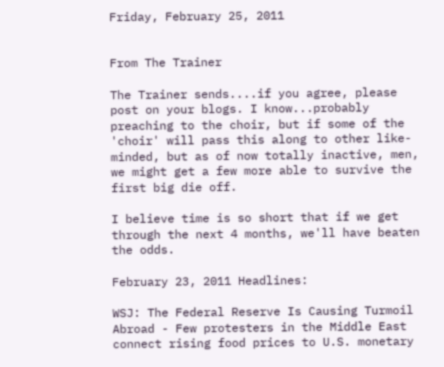Friday, February 25, 2011


From The Trainer

The Trainer sends....if you agree, please post on your blogs. I know...probably preaching to the choir, but if some of the 'choir' will pass this along to other like-minded, but as of now totally inactive, men, we might get a few more able to survive the first big die off.

I believe time is so short that if we get through the next 4 months, we'll have beaten the odds.

February 23, 2011 Headlines:

WSJ: The Federal Reserve Is Causing Turmoil Abroad - Few protesters in the Middle East connect rising food prices to U.S. monetary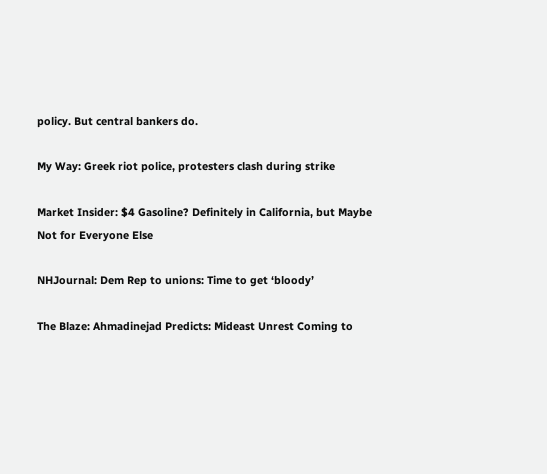policy. But central bankers do.

My Way: Greek riot police, protesters clash during strike

Market Insider: $4 Gasoline? Definitely in California, but Maybe Not for Everyone Else

NHJournal: Dem Rep to unions: Time to get ‘bloody’

The Blaze: Ahmadinejad Predicts: Mideast Unrest Coming to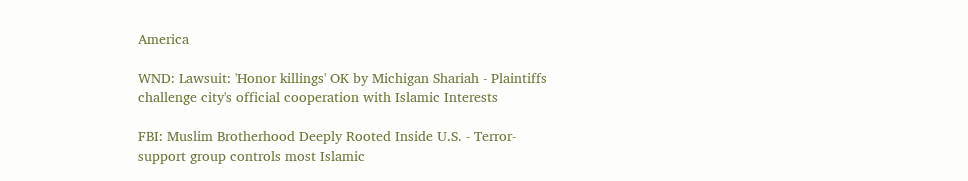America

WND: Lawsuit: 'Honor killings' OK by Michigan Shariah - Plaintiffs challenge city's official cooperation with Islamic Interests

FBI: Muslim Brotherhood Deeply Rooted Inside U.S. - Terror-support group controls most Islamic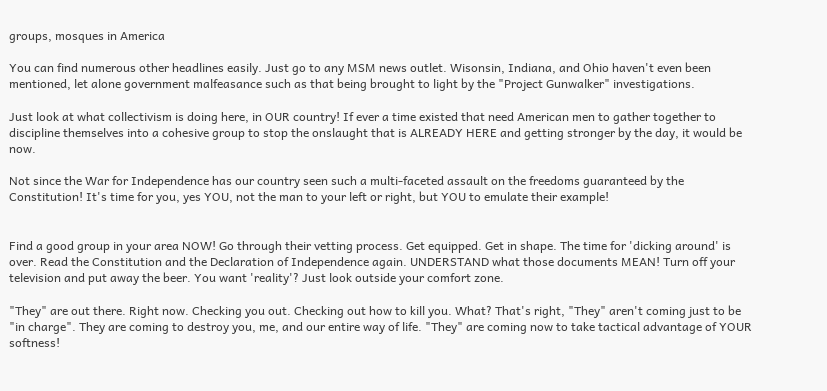groups, mosques in America

You can find numerous other headlines easily. Just go to any MSM news outlet. Wisonsin, Indiana, and Ohio haven't even been mentioned, let alone government malfeasance such as that being brought to light by the "Project Gunwalker" investigations.

Just look at what collectivism is doing here, in OUR country! If ever a time existed that need American men to gather together to discipline themselves into a cohesive group to stop the onslaught that is ALREADY HERE and getting stronger by the day, it would be now.

Not since the War for Independence has our country seen such a multi-faceted assault on the freedoms guaranteed by the Constitution! It's time for you, yes YOU, not the man to your left or right, but YOU to emulate their example!


Find a good group in your area NOW! Go through their vetting process. Get equipped. Get in shape. The time for 'dicking around' is over. Read the Constitution and the Declaration of Independence again. UNDERSTAND what those documents MEAN! Turn off your television and put away the beer. You want 'reality'? Just look outside your comfort zone.

"They" are out there. Right now. Checking you out. Checking out how to kill you. What? That's right, "They" aren't coming just to be "in charge". They are coming to destroy you, me, and our entire way of life. "They" are coming now to take tactical advantage of YOUR softness!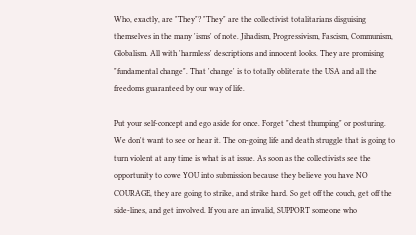Who, exactly, are "They"? "They" are the collectivist totalitarians disguising themselves in the many 'isms' of note. Jihadism, Progressivism, Fascism, Communism, Globalism. All with 'harmless' descriptions and innocent looks. They are promising "fundamental change". That 'change' is to totally obliterate the USA and all the freedoms guaranteed by our way of life.

Put your self-concept and ego aside for once. Forget "chest thumping" or posturing. We don't want to see or hear it. The on-going life and death struggle that is going to turn violent at any time is what is at issue. As soon as the collectivists see the opportunity to cowe YOU into submission because they believe you have NO COURAGE, they are going to strike, and strike hard. So get off the couch, get off the side-lines, and get involved. If you are an invalid, SUPPORT someone who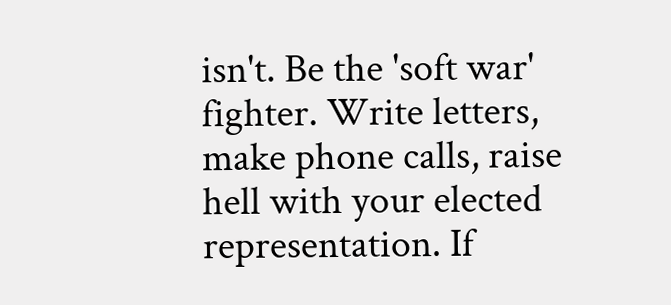isn't. Be the 'soft war' fighter. Write letters, make phone calls, raise hell with your elected representation. If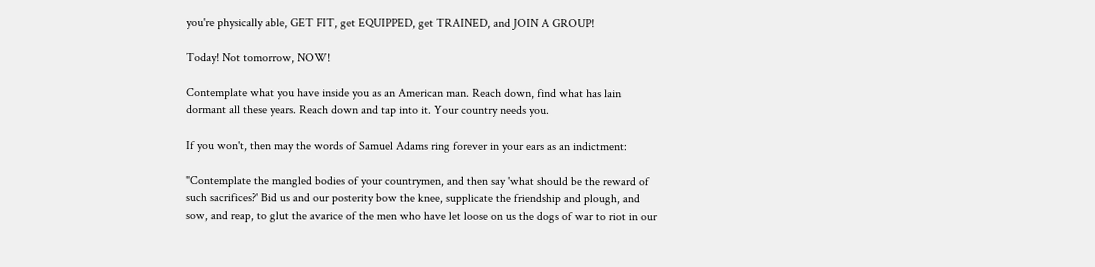you're physically able, GET FIT, get EQUIPPED, get TRAINED, and JOIN A GROUP!

Today! Not tomorrow, NOW!

Contemplate what you have inside you as an American man. Reach down, find what has lain dormant all these years. Reach down and tap into it. Your country needs you.

If you won't, then may the words of Samuel Adams ring forever in your ears as an indictment:

"Contemplate the mangled bodies of your countrymen, and then say 'what should be the reward of such sacrifices?' Bid us and our posterity bow the knee, supplicate the friendship and plough, and sow, and reap, to glut the avarice of the men who have let loose on us the dogs of war to riot in our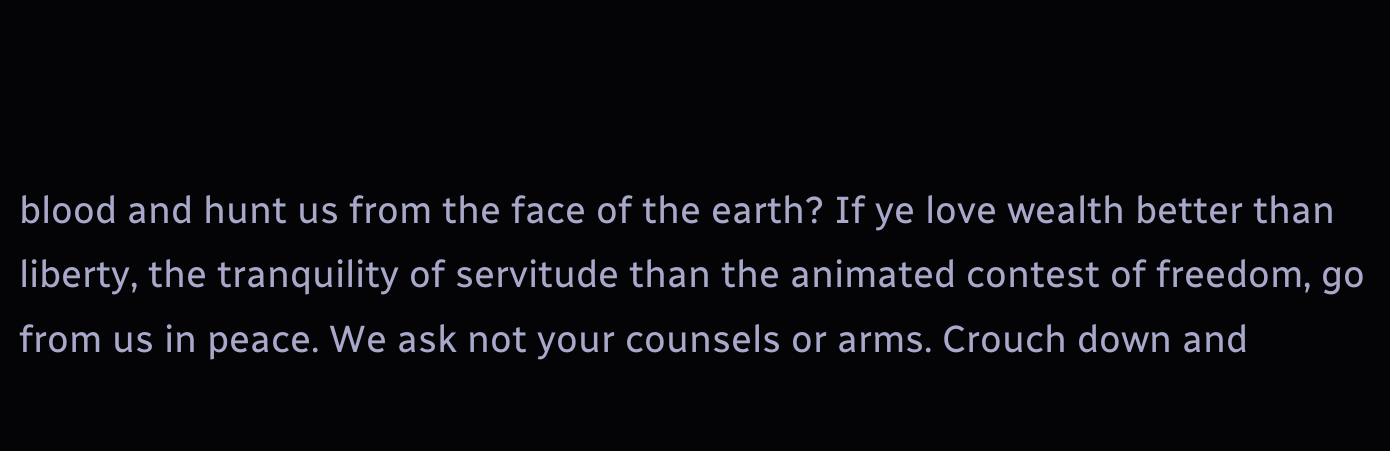blood and hunt us from the face of the earth? If ye love wealth better than liberty, the tranquility of servitude than the animated contest of freedom, go from us in peace. We ask not your counsels or arms. Crouch down and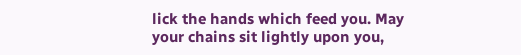lick the hands which feed you. May your chains sit lightly upon you,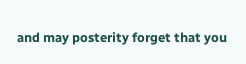and may posterity forget that you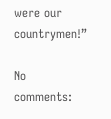were our countrymen!”

No comments: